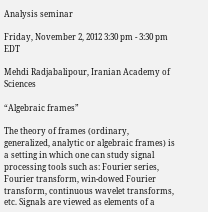Analysis seminar

Friday, November 2, 2012 3:30 pm - 3:30 pm EDT

Mehdi Radjabalipour, Iranian Academy of Sciences

“Algebraic frames”

The theory of frames (ordinary, generalized, analytic or algebraic frames) is a setting in which one can study signal processing tools such as: Fourier series, Fourier transform, win-dowed Fourier transform, continuous wavelet transforms, etc. Signals are viewed as elements of a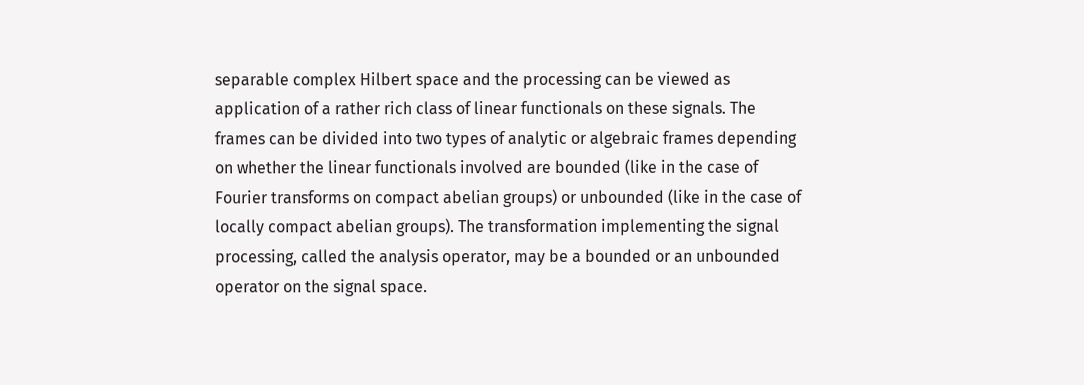separable complex Hilbert space and the processing can be viewed as application of a rather rich class of linear functionals on these signals. The frames can be divided into two types of analytic or algebraic frames depending on whether the linear functionals involved are bounded (like in the case of Fourier transforms on compact abelian groups) or unbounded (like in the case of locally compact abelian groups). The transformation implementing the signal processing, called the analysis operator, may be a bounded or an unbounded operator on the signal space.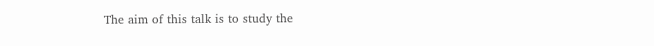The aim of this talk is to study the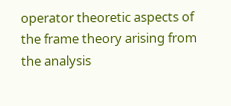operator theoretic aspects of the frame theory arising from the analysis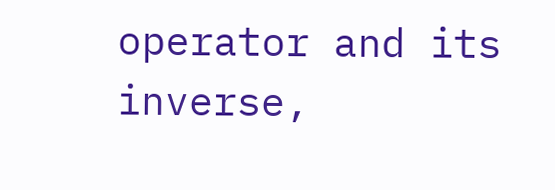operator and its inverse,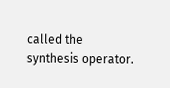called the synthesis operator.